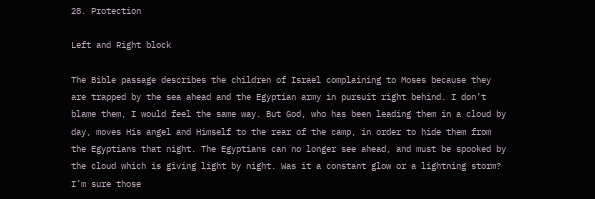28. Protection

Left and Right block

The Bible passage describes the children of Israel complaining to Moses because they are trapped by the sea ahead and the Egyptian army in pursuit right behind. I don’t blame them, I would feel the same way. But God, who has been leading them in a cloud by day, moves His angel and Himself to the rear of the camp, in order to hide them from the Egyptians that night. The Egyptians can no longer see ahead, and must be spooked by the cloud which is giving light by night. Was it a constant glow or a lightning storm? I’m sure those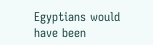Egyptians would have been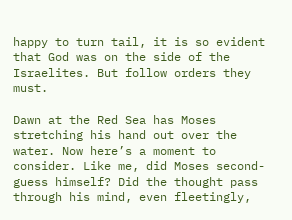happy to turn tail, it is so evident that God was on the side of the Israelites. But follow orders they must.

Dawn at the Red Sea has Moses stretching his hand out over the water. Now here’s a moment to consider. Like me, did Moses second-guess himself? Did the thought pass through his mind, even fleetingly,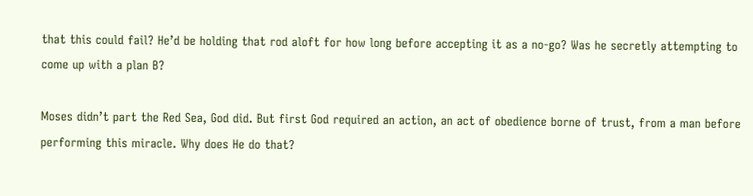that this could fail? He’d be holding that rod aloft for how long before accepting it as a no-go? Was he secretly attempting to come up with a plan B?

Moses didn’t part the Red Sea, God did. But first God required an action, an act of obedience borne of trust, from a man before performing this miracle. Why does He do that?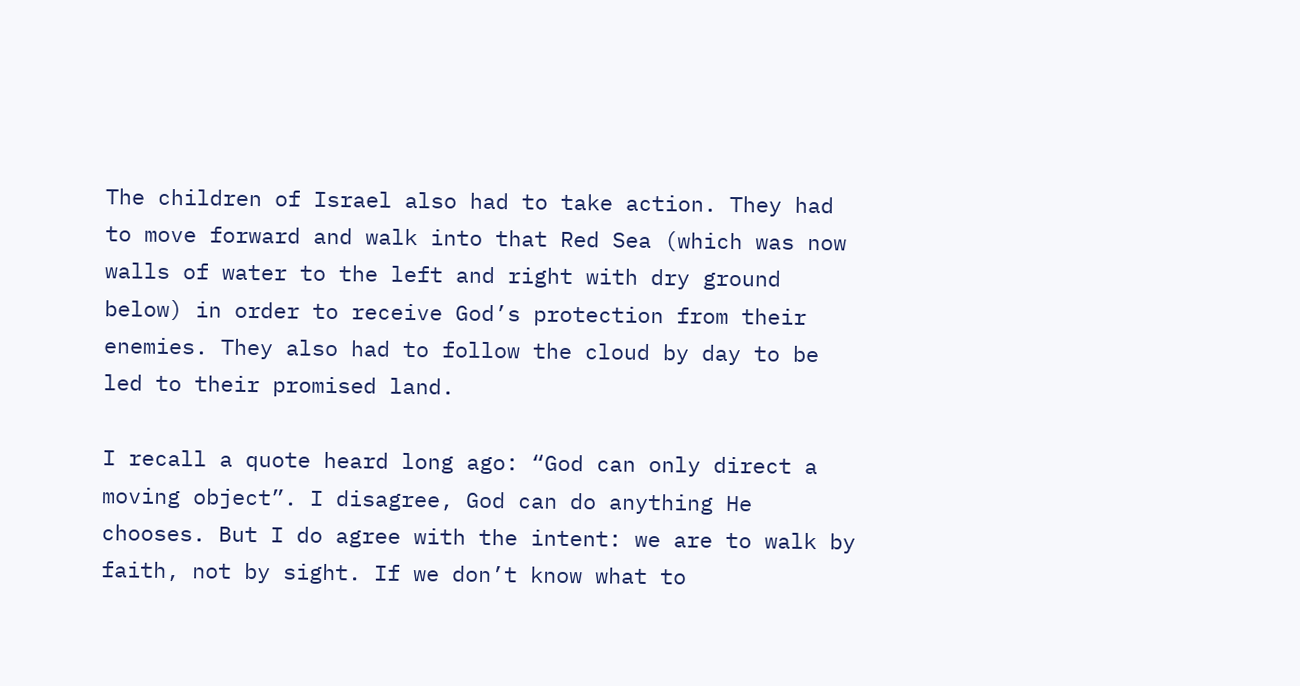The children of Israel also had to take action. They had to move forward and walk into that Red Sea (which was now walls of water to the left and right with dry ground below) in order to receive God’s protection from their enemies. They also had to follow the cloud by day to be led to their promised land.

I recall a quote heard long ago: “God can only direct a moving object”. I disagree, God can do anything He chooses. But I do agree with the intent: we are to walk by faith, not by sight. If we don’t know what to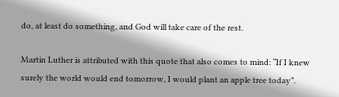do, at least do something, and God will take care of the rest.

Martin Luther is attributed with this quote that also comes to mind: “If I knew surely the world would end tomorrow, I would plant an apple tree today”.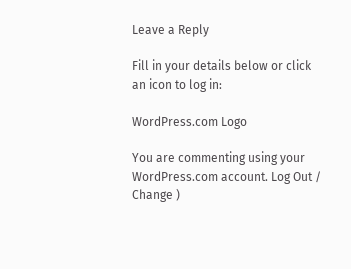Leave a Reply

Fill in your details below or click an icon to log in:

WordPress.com Logo

You are commenting using your WordPress.com account. Log Out /  Change )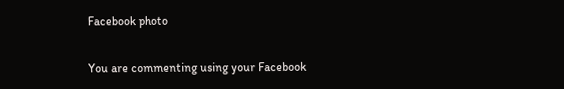Facebook photo

You are commenting using your Facebook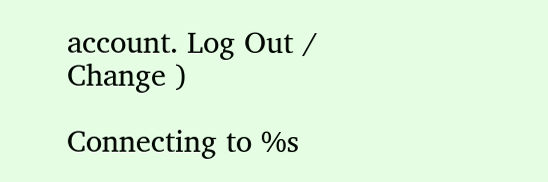account. Log Out /  Change )

Connecting to %s